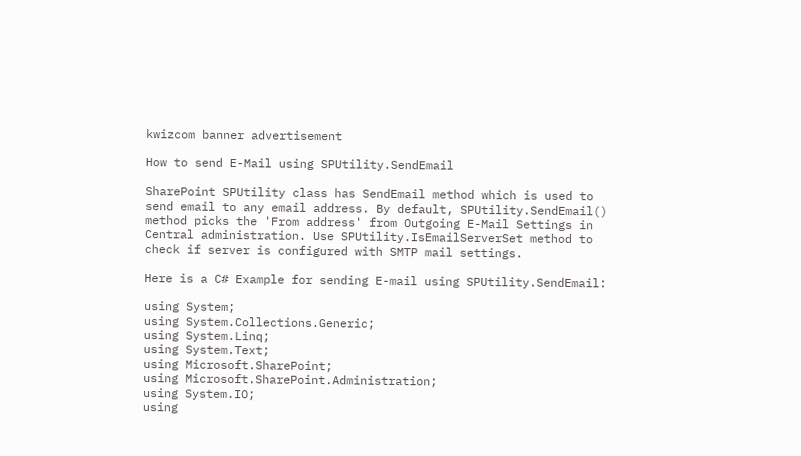kwizcom banner advertisement

How to send E-Mail using SPUtility.SendEmail

SharePoint SPUtility class has SendEmail method which is used to send email to any email address. By default, SPUtility.SendEmail() method picks the 'From address' from Outgoing E-Mail Settings in Central administration. Use SPUtility.IsEmailServerSet method to check if server is configured with SMTP mail settings.

Here is a C# Example for sending E-mail using SPUtility.SendEmail:

using System;
using System.Collections.Generic;
using System.Linq;
using System.Text;
using Microsoft.SharePoint;
using Microsoft.SharePoint.Administration;
using System.IO;
using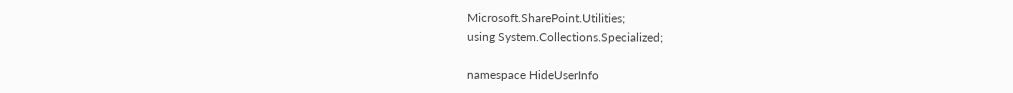Microsoft.SharePoint.Utilities;
using System.Collections.Specialized;

namespace HideUserInfo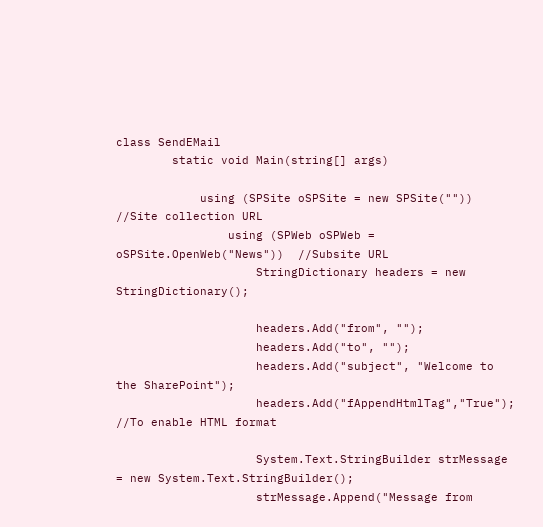class SendEMail
        static void Main(string[] args)

            using (SPSite oSPSite = new SPSite(""))  //Site collection URL
                using (SPWeb oSPWeb = oSPSite.OpenWeb("News"))  //Subsite URL
                    StringDictionary headers = new StringDictionary();

                    headers.Add("from", "");
                    headers.Add("to", "");
                    headers.Add("subject", "Welcome to the SharePoint");
                    headers.Add("fAppendHtmlTag","True"); //To enable HTML format

                    System.Text.StringBuilder strMessage = new System.Text.StringBuilder();
                    strMessage.Append("Message from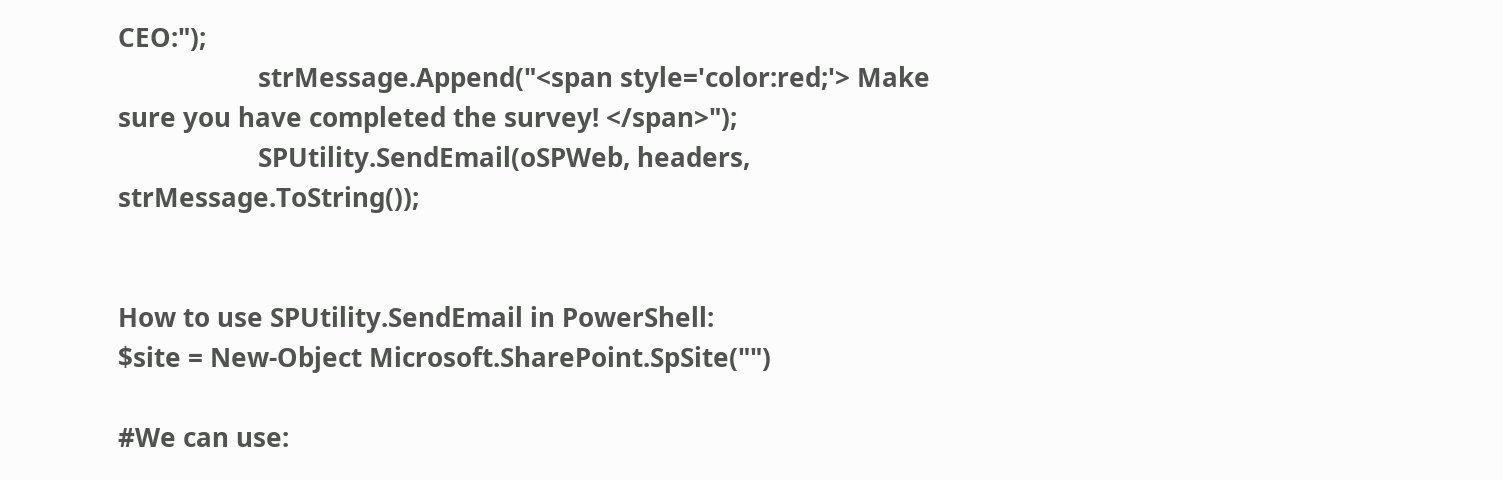CEO:");
                    strMessage.Append("<span style='color:red;'> Make sure you have completed the survey! </span>");
                    SPUtility.SendEmail(oSPWeb, headers, strMessage.ToString());


How to use SPUtility.SendEmail in PowerShell:
$site = New-Object Microsoft.SharePoint.SpSite("")

#We can use: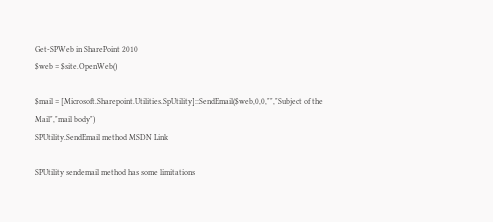Get-SPWeb in SharePoint 2010
$web = $site.OpenWeb()

$mail = [Microsoft.Sharepoint.Utilities.SpUtility]::SendEmail($web,0,0,"","Subject of the Mail","mail body")
SPUtility.SendEmail method MSDN Link

SPUtility sendemail method has some limitations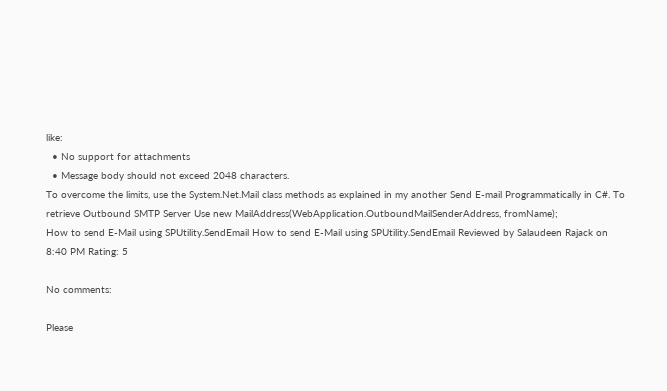like:
  • No support for attachments
  • Message body should not exceed 2048 characters.
To overcome the limits, use the System.Net.Mail class methods as explained in my another Send E-mail Programmatically in C#. To retrieve Outbound SMTP Server Use new MailAddress(WebApplication.OutboundMailSenderAddress, fromName);
How to send E-Mail using SPUtility.SendEmail How to send E-Mail using SPUtility.SendEmail Reviewed by Salaudeen Rajack on 8:40 PM Rating: 5

No comments:

Please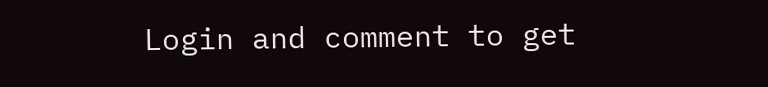Login and comment to get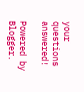your questions answered!

Powered by Blogger.